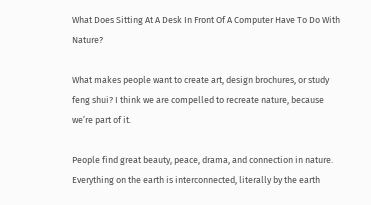What Does Sitting At A Desk In Front Of A Computer Have To Do With Nature?

What makes people want to create art, design brochures, or study feng shui? I think we are compelled to recreate nature, because we’re part of it.

People find great beauty, peace, drama, and connection in nature. Everything on the earth is interconnected, literally by the earth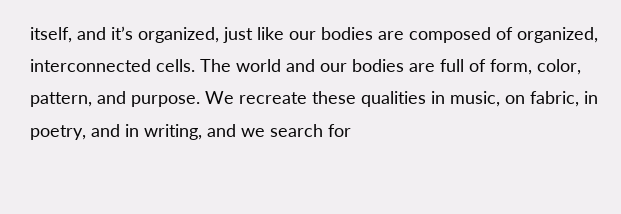itself, and it’s organized, just like our bodies are composed of organized, interconnected cells. The world and our bodies are full of form, color, pattern, and purpose. We recreate these qualities in music, on fabric, in poetry, and in writing, and we search for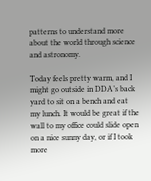patterns to understand more about the world through science and astronomy.

Today feels pretty warm, and I might go outside in DDA’s back yard to sit on a bench and eat my lunch. It would be great if the wall to my office could slide open on a nice sunny day, or if I took more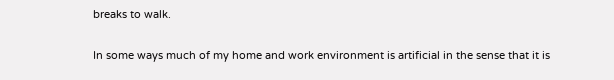breaks to walk.

In some ways much of my home and work environment is artificial in the sense that it is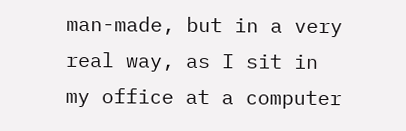man-made, but in a very real way, as I sit in my office at a computer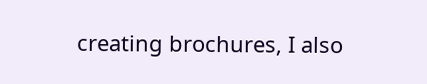creating brochures, I also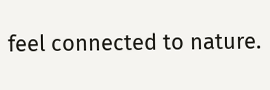feel connected to nature.